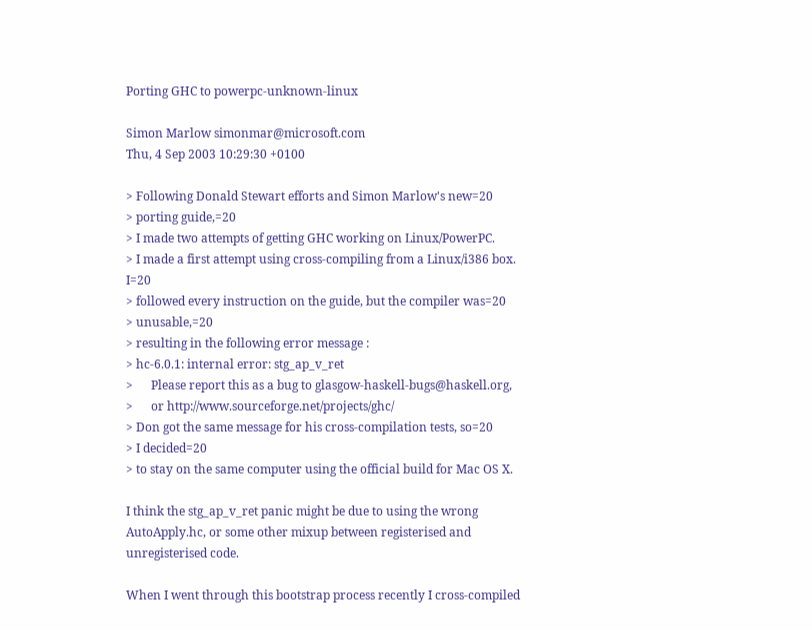Porting GHC to powerpc-unknown-linux

Simon Marlow simonmar@microsoft.com
Thu, 4 Sep 2003 10:29:30 +0100

> Following Donald Stewart efforts and Simon Marlow's new=20
> porting guide,=20
> I made two attempts of getting GHC working on Linux/PowerPC.
> I made a first attempt using cross-compiling from a Linux/i386 box. I=20
> followed every instruction on the guide, but the compiler was=20
> unusable,=20
> resulting in the following error message :
> hc-6.0.1: internal error: stg_ap_v_ret
>      Please report this as a bug to glasgow-haskell-bugs@haskell.org,
>      or http://www.sourceforge.net/projects/ghc/
> Don got the same message for his cross-compilation tests, so=20
> I decided=20
> to stay on the same computer using the official build for Mac OS X.

I think the stg_ap_v_ret panic might be due to using the wrong
AutoApply.hc, or some other mixup between registerised and
unregisterised code.

When I went through this bootstrap process recently I cross-compiled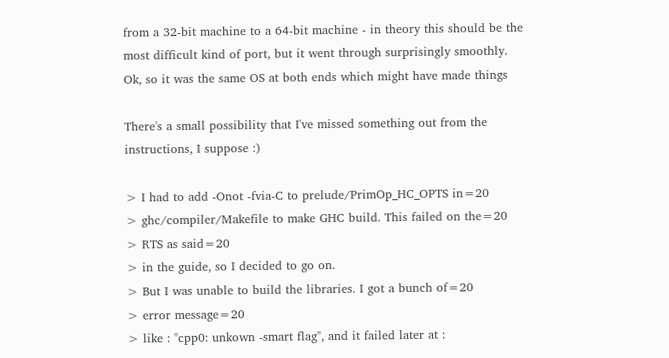from a 32-bit machine to a 64-bit machine - in theory this should be the
most difficult kind of port, but it went through surprisingly smoothly.
Ok, so it was the same OS at both ends which might have made things

There's a small possibility that I've missed something out from the
instructions, I suppose :)

> I had to add -Onot -fvia-C to prelude/PrimOp_HC_OPTS in=20
> ghc/compiler/Makefile to make GHC build. This failed on the=20
> RTS as said=20
> in the guide, so I decided to go on.
> But I was unable to build the libraries. I got a bunch of=20
> error message=20
> like : "cpp0: unkown -smart flag", and it failed later at :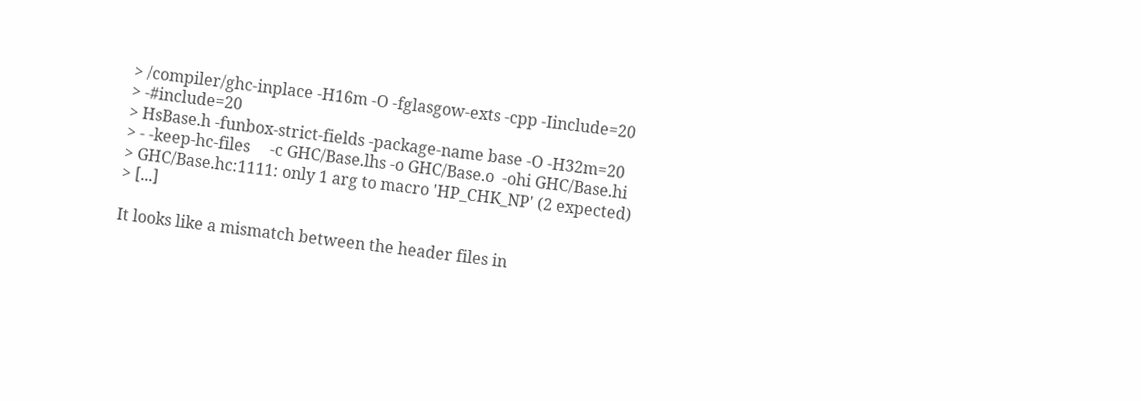> /compiler/ghc-inplace -H16m -O -fglasgow-exts -cpp -Iinclude=20
> -#include=20
> HsBase.h -funbox-strict-fields -package-name base -O -H32m=20
> - -keep-hc-files     -c GHC/Base.lhs -o GHC/Base.o  -ohi GHC/Base.hi
> GHC/Base.hc:1111: only 1 arg to macro 'HP_CHK_NP' (2 expected)
> [...]

It looks like a mismatch between the header files in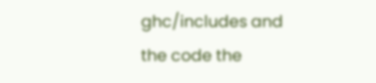ghc/includes and
the code the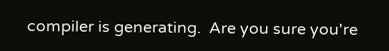compiler is generating.  Are you sure you're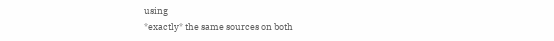using
*exactly* the same sources on both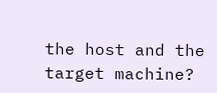the host and the target machine?